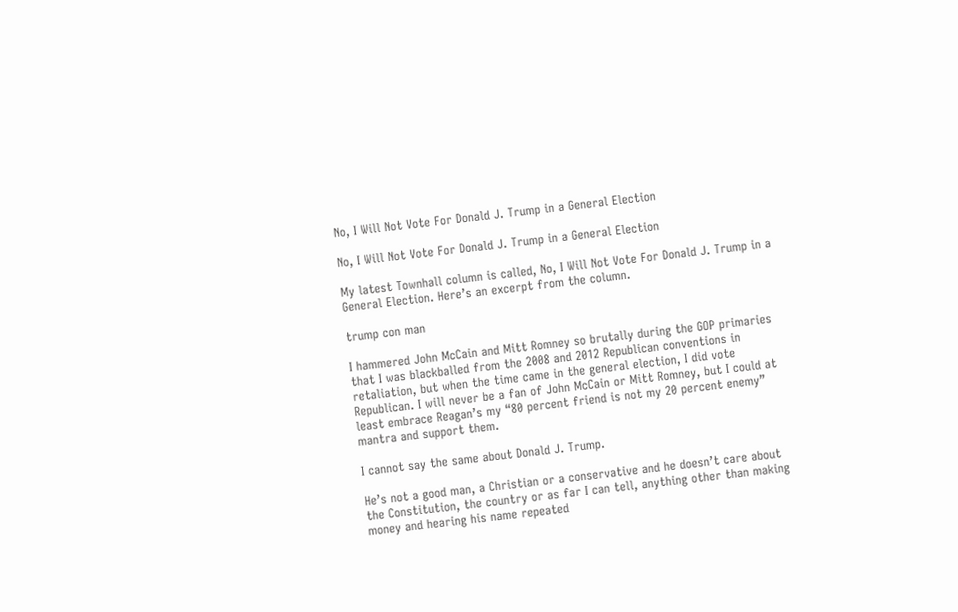No, I Will Not Vote For Donald J. Trump in a General Election

No, I Will Not Vote For Donald J. Trump in a General Election

My latest Townhall column is called, No, I Will Not Vote For Donald J. Trump in a General Election. Here’s an excerpt from the column.

trump con man

I hammered John McCain and Mitt Romney so brutally during the GOP primaries that I was blackballed from the 2008 and 2012 Republican conventions in retaliation, but when the time came in the general election, I did vote Republican. I will never be a fan of John McCain or Mitt Romney, but I could at least embrace Reagan’s my “80 percent friend is not my 20 percent enemy” mantra and support them.

I cannot say the same about Donald J. Trump.

He’s not a good man, a Christian or a conservative and he doesn’t care about the Constitution, the country or as far I can tell, anything other than making money and hearing his name repeated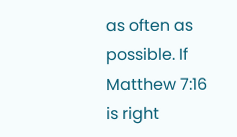as often as possible. If Matthew 7:16 is right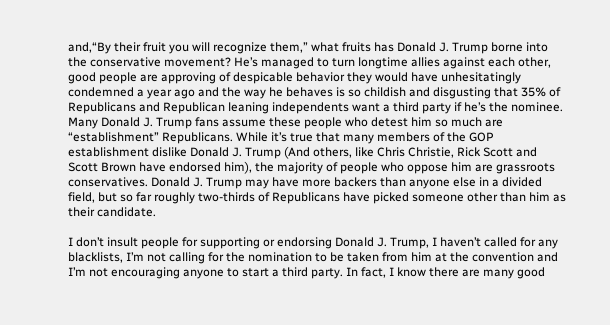and,“By their fruit you will recognize them,” what fruits has Donald J. Trump borne into the conservative movement? He’s managed to turn longtime allies against each other, good people are approving of despicable behavior they would have unhesitatingly condemned a year ago and the way he behaves is so childish and disgusting that 35% of Republicans and Republican leaning independents want a third party if he’s the nominee. Many Donald J. Trump fans assume these people who detest him so much are “establishment” Republicans. While it’s true that many members of the GOP establishment dislike Donald J. Trump (And others, like Chris Christie, Rick Scott and Scott Brown have endorsed him), the majority of people who oppose him are grassroots conservatives. Donald J. Trump may have more backers than anyone else in a divided field, but so far roughly two-thirds of Republicans have picked someone other than him as their candidate.

I don’t insult people for supporting or endorsing Donald J. Trump, I haven’t called for any blacklists, I’m not calling for the nomination to be taken from him at the convention and I’m not encouraging anyone to start a third party. In fact, I know there are many good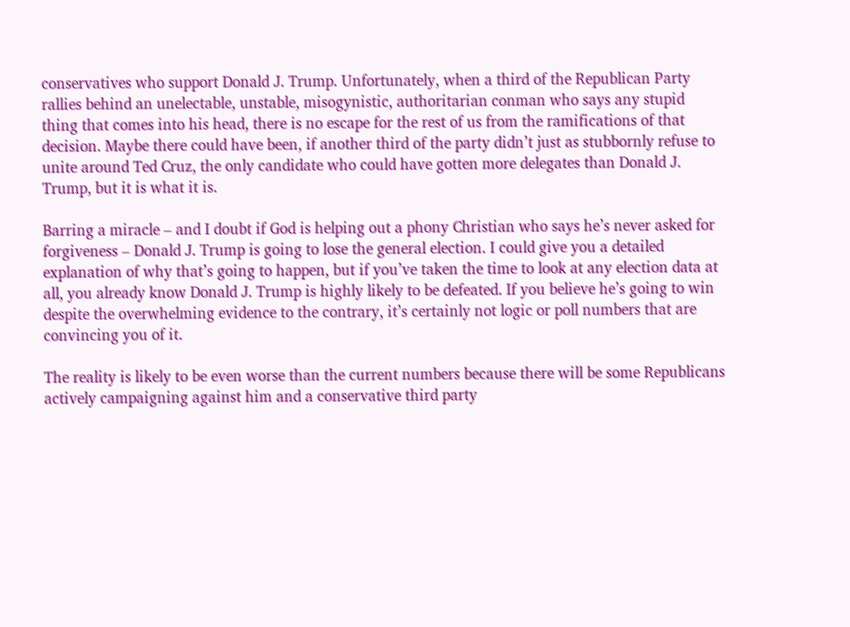conservatives who support Donald J. Trump. Unfortunately, when a third of the Republican Party rallies behind an unelectable, unstable, misogynistic, authoritarian conman who says any stupid thing that comes into his head, there is no escape for the rest of us from the ramifications of that decision. Maybe there could have been, if another third of the party didn’t just as stubbornly refuse to unite around Ted Cruz, the only candidate who could have gotten more delegates than Donald J. Trump, but it is what it is.

Barring a miracle – and I doubt if God is helping out a phony Christian who says he’s never asked for forgiveness – Donald J. Trump is going to lose the general election. I could give you a detailed explanation of why that’s going to happen, but if you’ve taken the time to look at any election data at all, you already know Donald J. Trump is highly likely to be defeated. If you believe he’s going to win despite the overwhelming evidence to the contrary, it’s certainly not logic or poll numbers that are convincing you of it.

The reality is likely to be even worse than the current numbers because there will be some Republicans actively campaigning against him and a conservative third party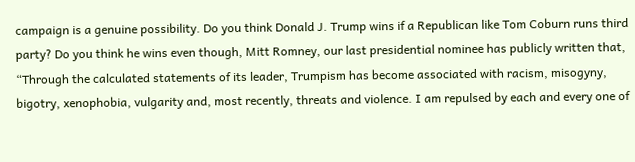campaign is a genuine possibility. Do you think Donald J. Trump wins if a Republican like Tom Coburn runs third party? Do you think he wins even though, Mitt Romney, our last presidential nominee has publicly written that, “Through the calculated statements of its leader, Trumpism has become associated with racism, misogyny, bigotry, xenophobia, vulgarity and, most recently, threats and violence. I am repulsed by each and every one of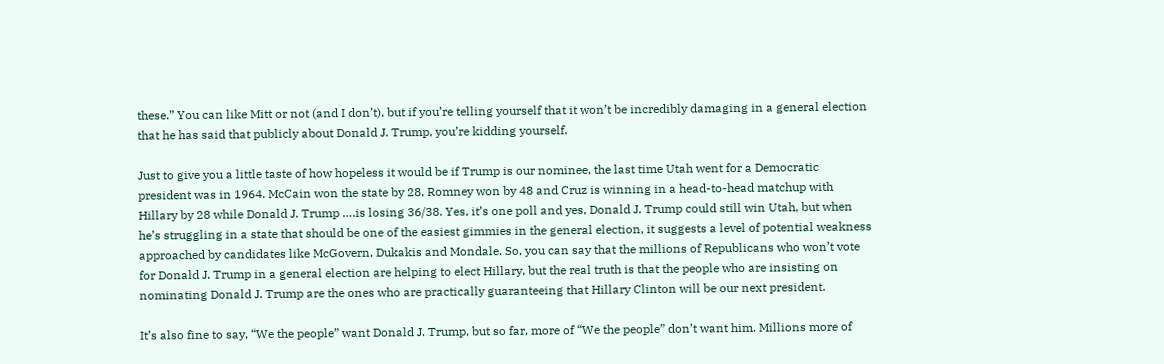these.” You can like Mitt or not (and I don’t), but if you’re telling yourself that it won’t be incredibly damaging in a general election that he has said that publicly about Donald J. Trump, you’re kidding yourself.

Just to give you a little taste of how hopeless it would be if Trump is our nominee, the last time Utah went for a Democratic president was in 1964. McCain won the state by 28, Romney won by 48 and Cruz is winning in a head-to-head matchup with Hillary by 28 while Donald J. Trump ….is losing 36/38. Yes, it’s one poll and yes, Donald J. Trump could still win Utah, but when he’s struggling in a state that should be one of the easiest gimmies in the general election, it suggests a level of potential weakness approached by candidates like McGovern, Dukakis and Mondale. So, you can say that the millions of Republicans who won’t vote for Donald J. Trump in a general election are helping to elect Hillary, but the real truth is that the people who are insisting on nominating Donald J. Trump are the ones who are practically guaranteeing that Hillary Clinton will be our next president.

It’s also fine to say, “We the people” want Donald J. Trump, but so far, more of “We the people” don’t want him. Millions more of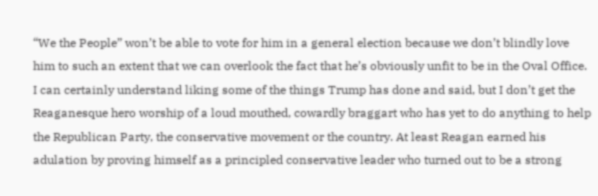“We the People” won’t be able to vote for him in a general election because we don’t blindly love him to such an extent that we can overlook the fact that he’s obviously unfit to be in the Oval Office. I can certainly understand liking some of the things Trump has done and said, but I don’t get the Reaganesque hero worship of a loud mouthed, cowardly braggart who has yet to do anything to help the Republican Party, the conservative movement or the country. At least Reagan earned his adulation by proving himself as a principled conservative leader who turned out to be a strong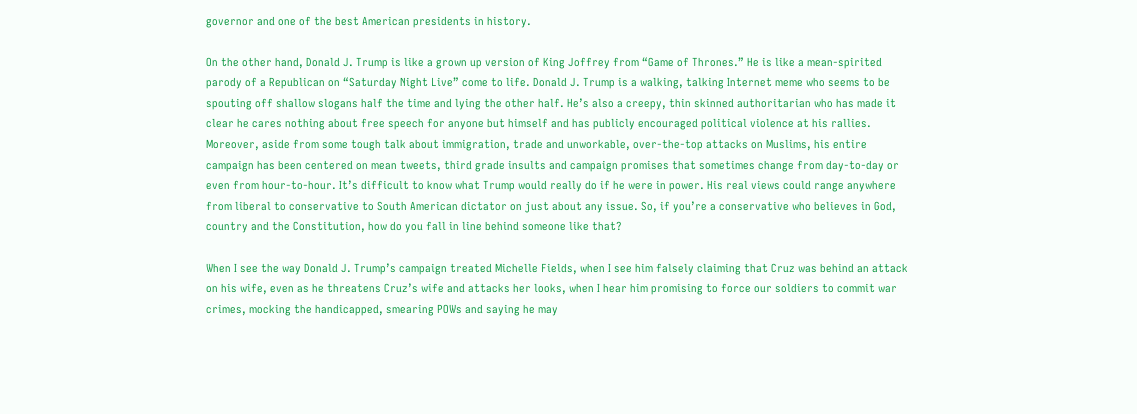governor and one of the best American presidents in history.

On the other hand, Donald J. Trump is like a grown up version of King Joffrey from “Game of Thrones.” He is like a mean-spirited parody of a Republican on “Saturday Night Live” come to life. Donald J. Trump is a walking, talking Internet meme who seems to be spouting off shallow slogans half the time and lying the other half. He’s also a creepy, thin skinned authoritarian who has made it clear he cares nothing about free speech for anyone but himself and has publicly encouraged political violence at his rallies. Moreover, aside from some tough talk about immigration, trade and unworkable, over-the-top attacks on Muslims, his entire campaign has been centered on mean tweets, third grade insults and campaign promises that sometimes change from day-to-day or even from hour-to-hour. It’s difficult to know what Trump would really do if he were in power. His real views could range anywhere from liberal to conservative to South American dictator on just about any issue. So, if you’re a conservative who believes in God, country and the Constitution, how do you fall in line behind someone like that?

When I see the way Donald J. Trump’s campaign treated Michelle Fields, when I see him falsely claiming that Cruz was behind an attack on his wife, even as he threatens Cruz’s wife and attacks her looks, when I hear him promising to force our soldiers to commit war crimes, mocking the handicapped, smearing POWs and saying he may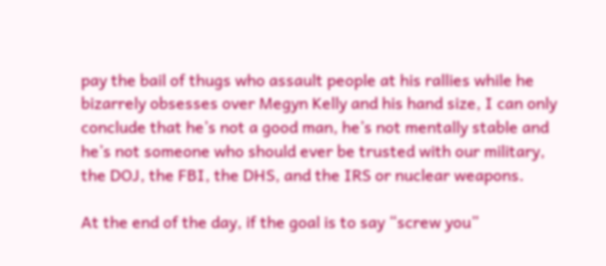pay the bail of thugs who assault people at his rallies while he bizarrely obsesses over Megyn Kelly and his hand size, I can only conclude that he’s not a good man, he’s not mentally stable and he’s not someone who should ever be trusted with our military, the DOJ, the FBI, the DHS, and the IRS or nuclear weapons.

At the end of the day, if the goal is to say “screw you”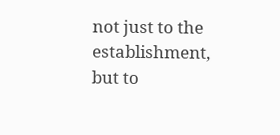not just to the establishment, but to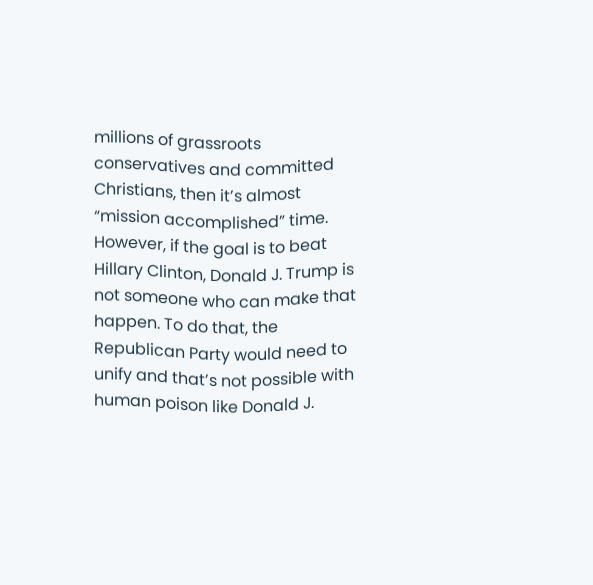millions of grassroots conservatives and committed Christians, then it’s almost “mission accomplished” time. However, if the goal is to beat Hillary Clinton, Donald J. Trump is not someone who can make that happen. To do that, the Republican Party would need to unify and that’s not possible with human poison like Donald J.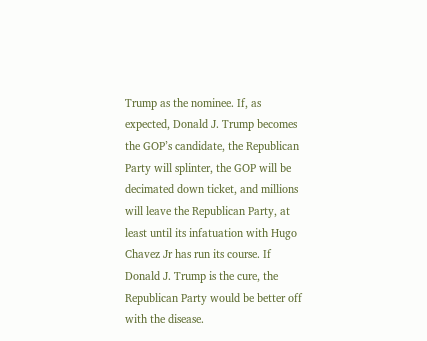Trump as the nominee. If, as expected, Donald J. Trump becomes the GOP’s candidate, the Republican Party will splinter, the GOP will be decimated down ticket, and millions will leave the Republican Party, at least until its infatuation with Hugo Chavez Jr has run its course. If Donald J. Trump is the cure, the Republican Party would be better off with the disease.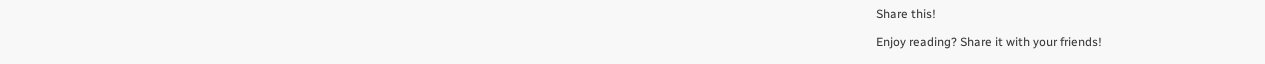Share this!

Enjoy reading? Share it with your friends!